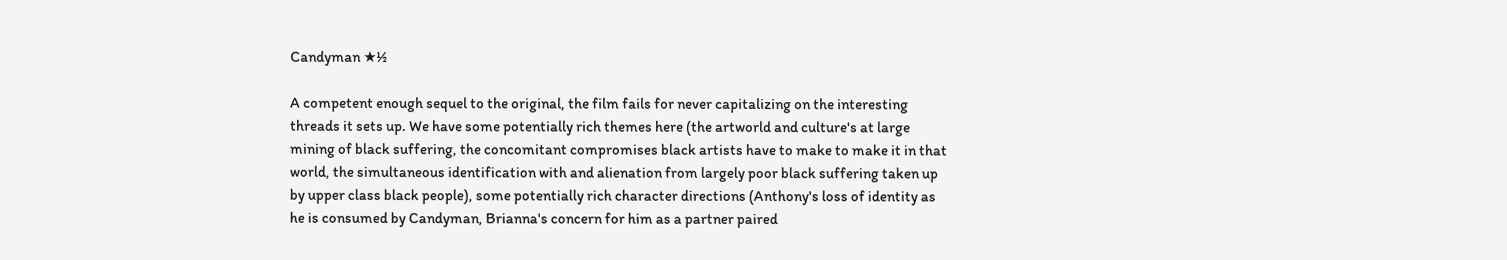Candyman ★½

A competent enough sequel to the original, the film fails for never capitalizing on the interesting threads it sets up. We have some potentially rich themes here (the artworld and culture's at large mining of black suffering, the concomitant compromises black artists have to make to make it in that world, the simultaneous identification with and alienation from largely poor black suffering taken up by upper class black people), some potentially rich character directions (Anthony's loss of identity as he is consumed by Candyman, Brianna's concern for him as a partner paired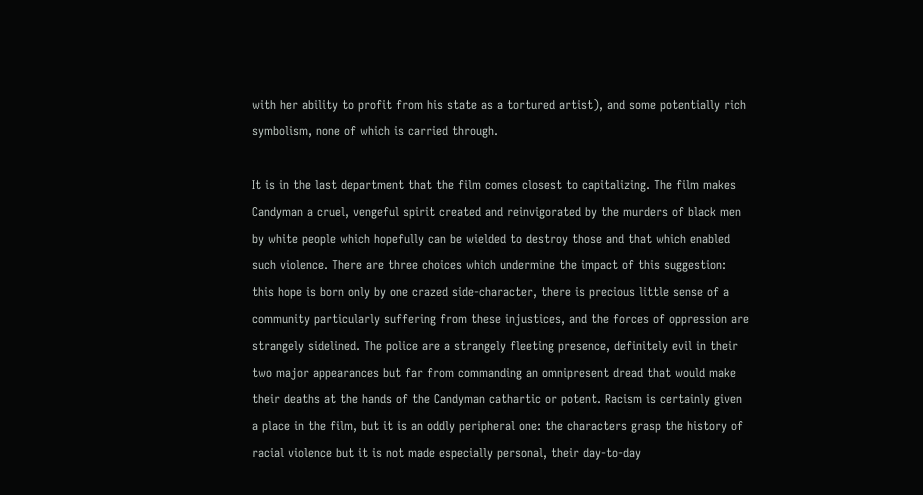with her ability to profit from his state as a tortured artist), and some potentially rich symbolism, none of which is carried through.

It is in the last department that the film comes closest to capitalizing. The film makes Candyman a cruel, vengeful spirit created and reinvigorated by the murders of black men by white people which hopefully can be wielded to destroy those and that which enabled such violence. There are three choices which undermine the impact of this suggestion: this hope is born only by one crazed side-character, there is precious little sense of a community particularly suffering from these injustices, and the forces of oppression are strangely sidelined. The police are a strangely fleeting presence, definitely evil in their two major appearances but far from commanding an omnipresent dread that would make their deaths at the hands of the Candyman cathartic or potent. Racism is certainly given a place in the film, but it is an oddly peripheral one: the characters grasp the history of racial violence but it is not made especially personal, their day-to-day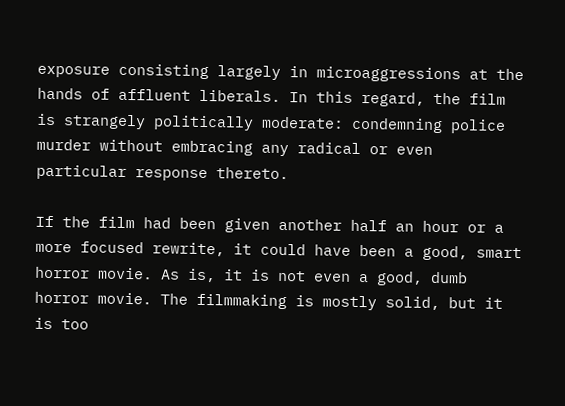exposure consisting largely in microaggressions at the hands of affluent liberals. In this regard, the film is strangely politically moderate: condemning police murder without embracing any radical or even particular response thereto.

If the film had been given another half an hour or a more focused rewrite, it could have been a good, smart horror movie. As is, it is not even a good, dumb horror movie. The filmmaking is mostly solid, but it is too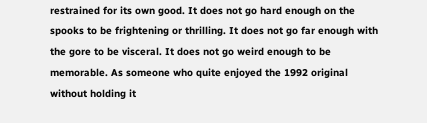restrained for its own good. It does not go hard enough on the spooks to be frightening or thrilling. It does not go far enough with the gore to be visceral. It does not go weird enough to be memorable. As someone who quite enjoyed the 1992 original without holding it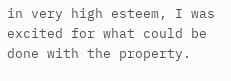in very high esteem, I was excited for what could be done with the property.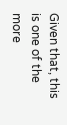Given that, this is one of the more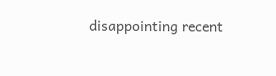disappointing recent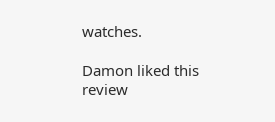watches.

Damon liked this review